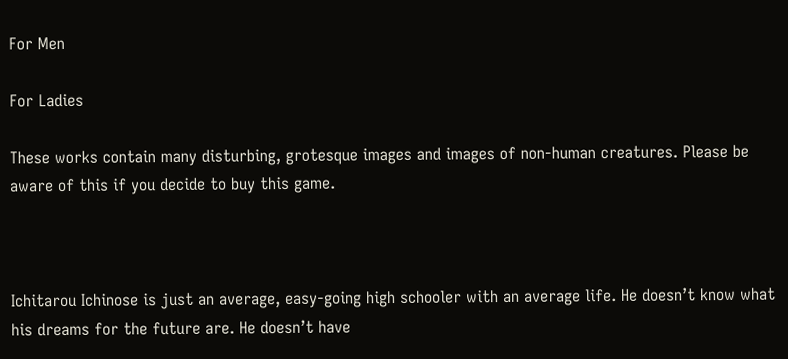For Men

For Ladies

These works contain many disturbing, grotesque images and images of non-human creatures. Please be aware of this if you decide to buy this game.



Ichitarou Ichinose is just an average, easy-going high schooler with an average life. He doesn’t know what his dreams for the future are. He doesn’t have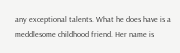any exceptional talents. What he does have is a meddlesome childhood friend. Her name is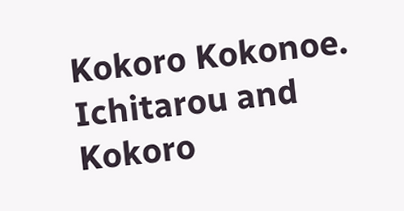Kokoro Kokonoe. Ichitarou and Kokoro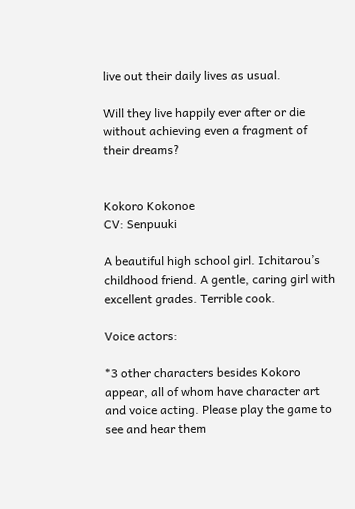live out their daily lives as usual.

Will they live happily ever after or die without achieving even a fragment of their dreams?


Kokoro Kokonoe
CV: Senpuuki

A beautiful high school girl. Ichitarou’s childhood friend. A gentle, caring girl with excellent grades. Terrible cook.

Voice actors:

*3 other characters besides Kokoro appear, all of whom have character art and voice acting. Please play the game to see and hear them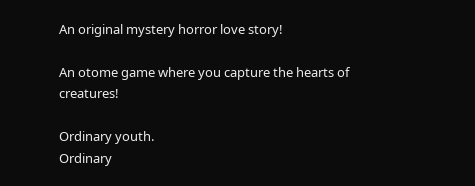An original mystery horror love story!

An otome game where you capture the hearts of creatures!

Ordinary youth.
Ordinary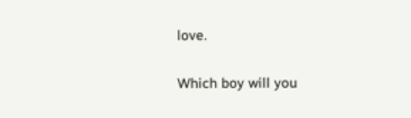love.

Which boy will you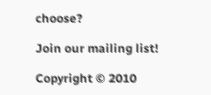choose?

Join our mailing list!

Copyright © 2010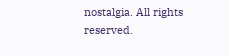nostalgia. All rights reserved.